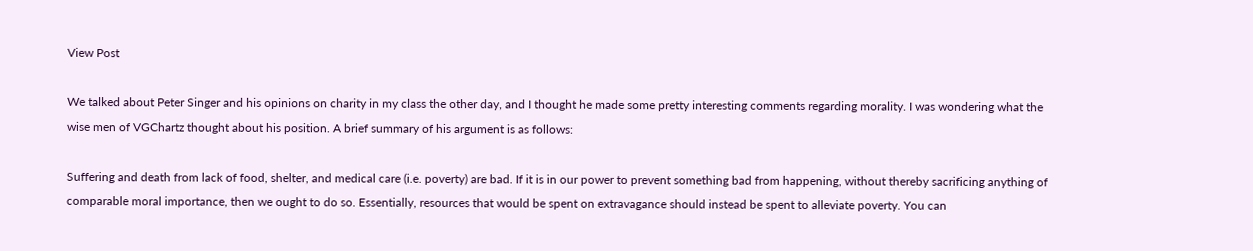View Post

We talked about Peter Singer and his opinions on charity in my class the other day, and I thought he made some pretty interesting comments regarding morality. I was wondering what the wise men of VGChartz thought about his position. A brief summary of his argument is as follows:

Suffering and death from lack of food, shelter, and medical care (i.e. poverty) are bad. If it is in our power to prevent something bad from happening, without thereby sacrificing anything of comparable moral importance, then we ought to do so. Essentially, resources that would be spent on extravagance should instead be spent to alleviate poverty. You can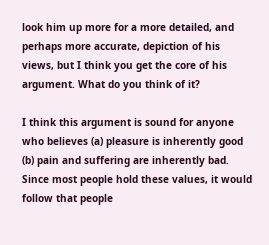look him up more for a more detailed, and perhaps more accurate, depiction of his views, but I think you get the core of his argument. What do you think of it?

I think this argument is sound for anyone who believes (a) pleasure is inherently good (b) pain and suffering are inherently bad. Since most people hold these values, it would follow that people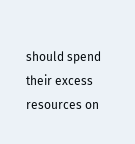should spend their excess resources on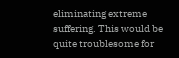eliminating extreme suffering. This would be quite troublesome for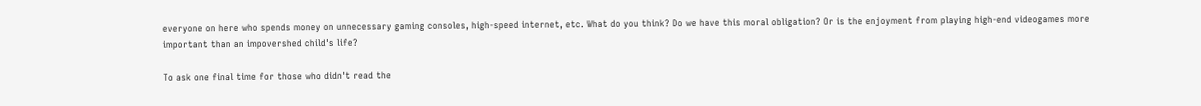everyone on here who spends money on unnecessary gaming consoles, high-speed internet, etc. What do you think? Do we have this moral obligation? Or is the enjoyment from playing high-end videogames more important than an impovershed child's life?

To ask one final time for those who didn't read the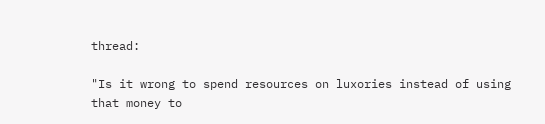thread:

"Is it wrong to spend resources on luxories instead of using that money to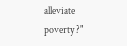alleviate poverty ?"